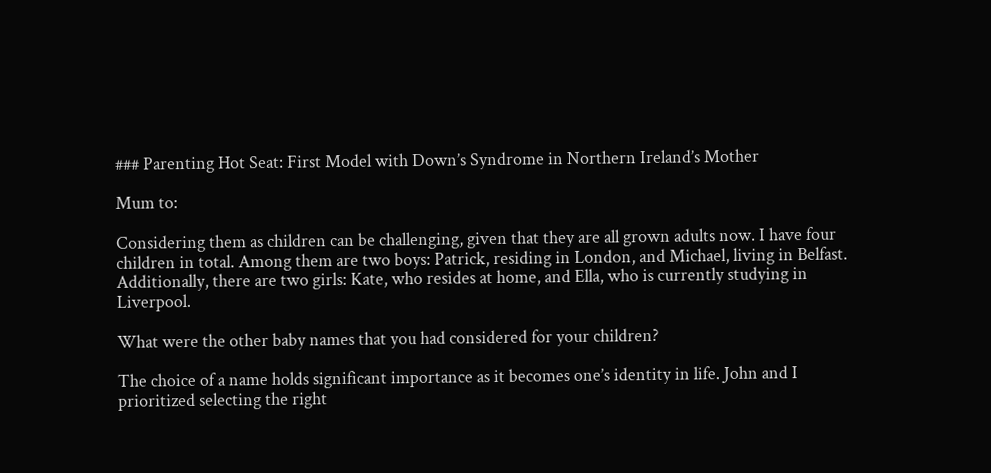### Parenting Hot Seat: First Model with Down’s Syndrome in Northern Ireland’s Mother

Mum to:

Considering them as children can be challenging, given that they are all grown adults now. I have four children in total. Among them are two boys: Patrick, residing in London, and Michael, living in Belfast. Additionally, there are two girls: Kate, who resides at home, and Ella, who is currently studying in Liverpool.

What were the other baby names that you had considered for your children?

The choice of a name holds significant importance as it becomes one’s identity in life. John and I prioritized selecting the right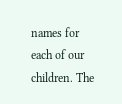names for each of our children. The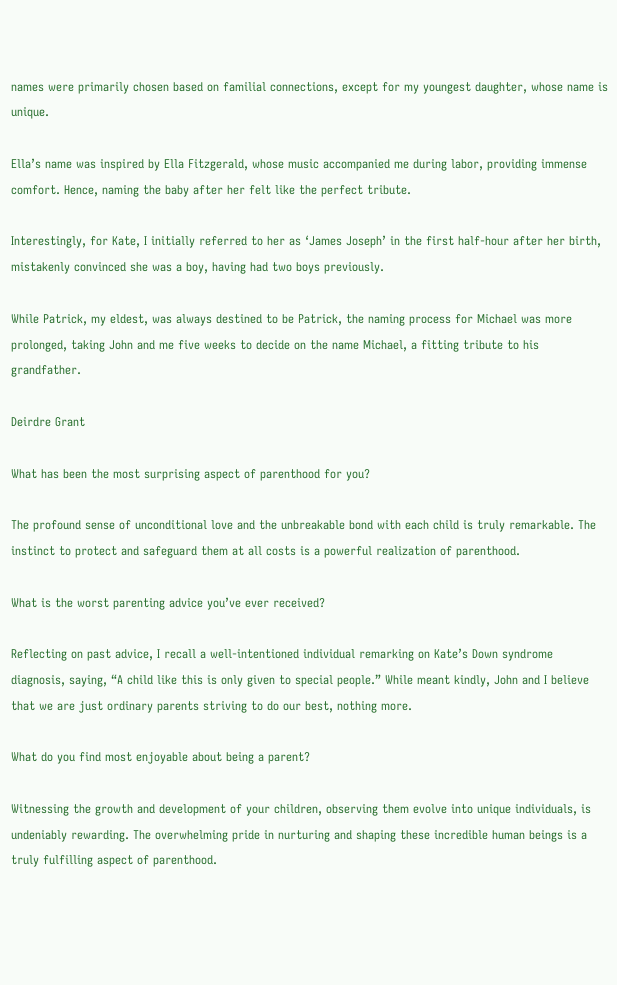names were primarily chosen based on familial connections, except for my youngest daughter, whose name is unique.

Ella’s name was inspired by Ella Fitzgerald, whose music accompanied me during labor, providing immense comfort. Hence, naming the baby after her felt like the perfect tribute.

Interestingly, for Kate, I initially referred to her as ‘James Joseph’ in the first half-hour after her birth, mistakenly convinced she was a boy, having had two boys previously.

While Patrick, my eldest, was always destined to be Patrick, the naming process for Michael was more prolonged, taking John and me five weeks to decide on the name Michael, a fitting tribute to his grandfather.

Deirdre Grant

What has been the most surprising aspect of parenthood for you?

The profound sense of unconditional love and the unbreakable bond with each child is truly remarkable. The instinct to protect and safeguard them at all costs is a powerful realization of parenthood.

What is the worst parenting advice you’ve ever received?

Reflecting on past advice, I recall a well-intentioned individual remarking on Kate’s Down syndrome diagnosis, saying, “A child like this is only given to special people.” While meant kindly, John and I believe that we are just ordinary parents striving to do our best, nothing more.

What do you find most enjoyable about being a parent?

Witnessing the growth and development of your children, observing them evolve into unique individuals, is undeniably rewarding. The overwhelming pride in nurturing and shaping these incredible human beings is a truly fulfilling aspect of parenthood.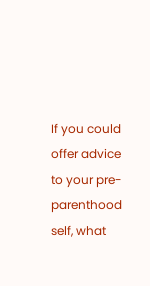If you could offer advice to your pre-parenthood self, what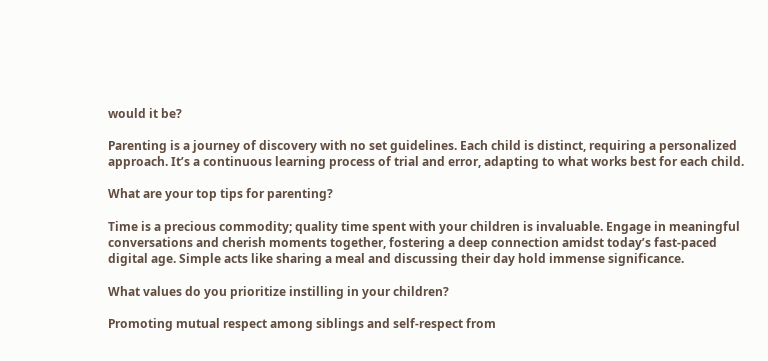would it be?

Parenting is a journey of discovery with no set guidelines. Each child is distinct, requiring a personalized approach. It’s a continuous learning process of trial and error, adapting to what works best for each child.

What are your top tips for parenting?

Time is a precious commodity; quality time spent with your children is invaluable. Engage in meaningful conversations and cherish moments together, fostering a deep connection amidst today’s fast-paced digital age. Simple acts like sharing a meal and discussing their day hold immense significance.

What values do you prioritize instilling in your children?

Promoting mutual respect among siblings and self-respect from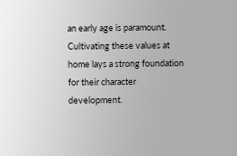an early age is paramount. Cultivating these values at home lays a strong foundation for their character development.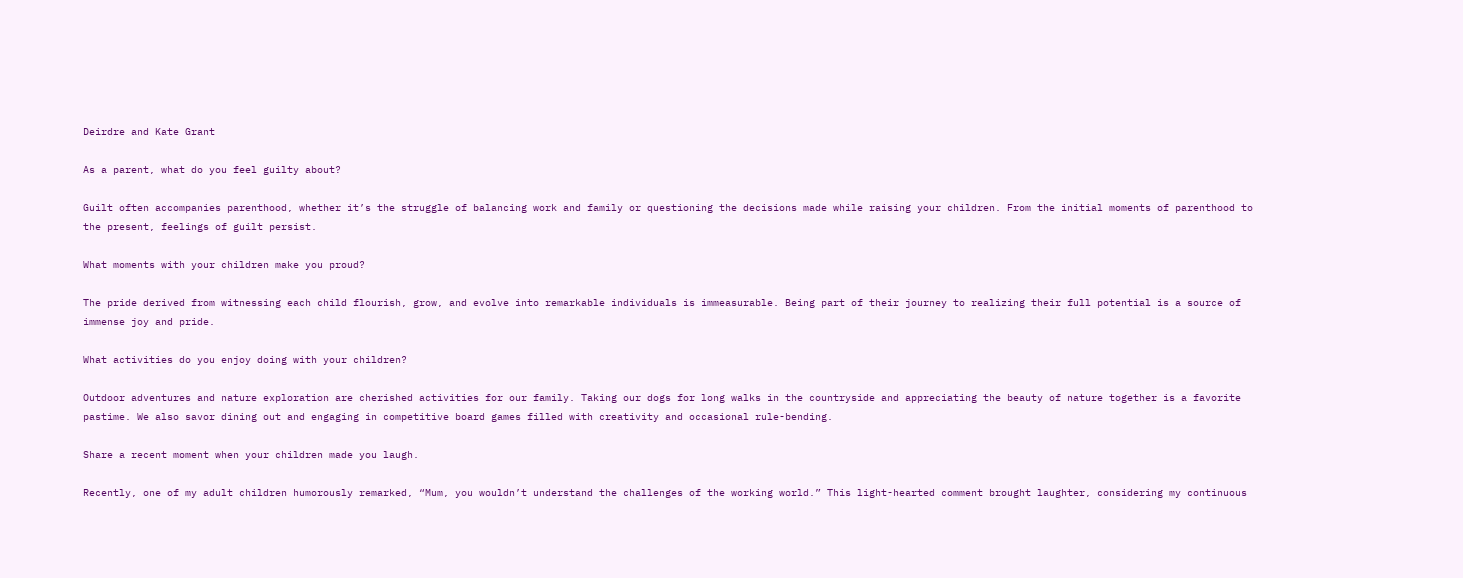Deirdre and Kate Grant

As a parent, what do you feel guilty about?

Guilt often accompanies parenthood, whether it’s the struggle of balancing work and family or questioning the decisions made while raising your children. From the initial moments of parenthood to the present, feelings of guilt persist.

What moments with your children make you proud?

The pride derived from witnessing each child flourish, grow, and evolve into remarkable individuals is immeasurable. Being part of their journey to realizing their full potential is a source of immense joy and pride.

What activities do you enjoy doing with your children?

Outdoor adventures and nature exploration are cherished activities for our family. Taking our dogs for long walks in the countryside and appreciating the beauty of nature together is a favorite pastime. We also savor dining out and engaging in competitive board games filled with creativity and occasional rule-bending.

Share a recent moment when your children made you laugh.

Recently, one of my adult children humorously remarked, “Mum, you wouldn’t understand the challenges of the working world.” This light-hearted comment brought laughter, considering my continuous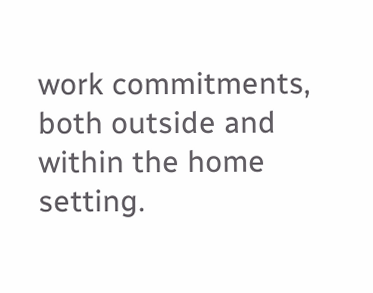work commitments, both outside and within the home setting.